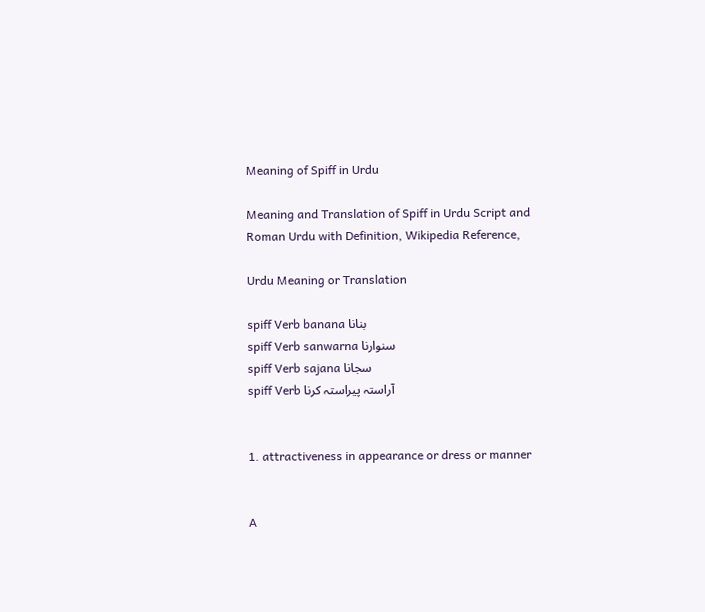Meaning of Spiff in Urdu

Meaning and Translation of Spiff in Urdu Script and Roman Urdu with Definition, Wikipedia Reference,

Urdu Meaning or Translation

spiff Verb banana بنانا
spiff Verb sanwarna سنوارنا
spiff Verb sajana سجانا
spiff Verb آراستہ پيراستہ کرنا


1. attractiveness in appearance or dress or manner


A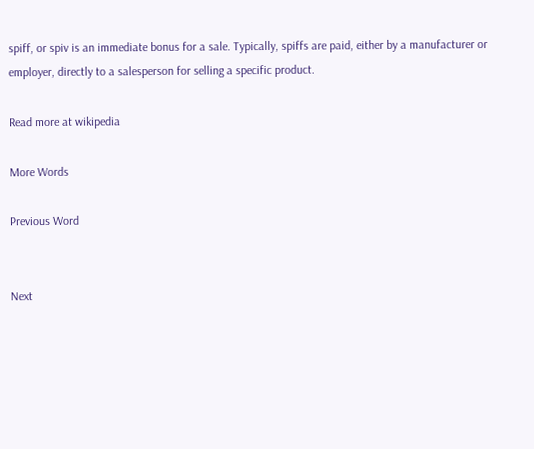spiff, or spiv is an immediate bonus for a sale. Typically, spiffs are paid, either by a manufacturer or employer, directly to a salesperson for selling a specific product.

Read more at wikipedia

More Words

Previous Word


Next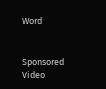Word


Sponsored Video